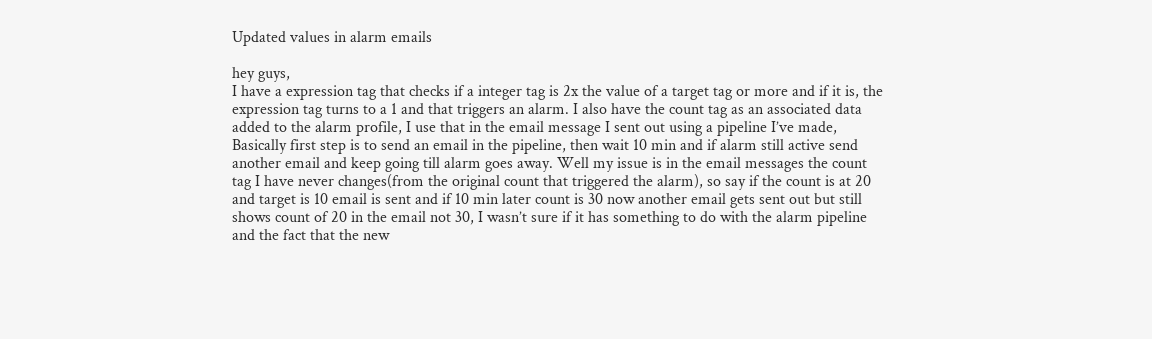Updated values in alarm emails

hey guys,
I have a expression tag that checks if a integer tag is 2x the value of a target tag or more and if it is, the expression tag turns to a 1 and that triggers an alarm. I also have the count tag as an associated data added to the alarm profile, I use that in the email message I sent out using a pipeline I’ve made, Basically first step is to send an email in the pipeline, then wait 10 min and if alarm still active send another email and keep going till alarm goes away. Well my issue is in the email messages the count tag I have never changes(from the original count that triggered the alarm), so say if the count is at 20 and target is 10 email is sent and if 10 min later count is 30 now another email gets sent out but still shows count of 20 in the email not 30, I wasn’t sure if it has something to do with the alarm pipeline and the fact that the new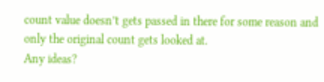count value doesn’t gets passed in there for some reason and only the original count gets looked at.
Any ideas?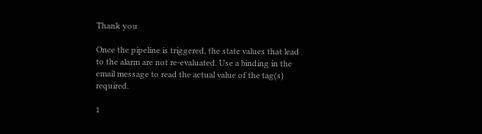Thank you

Once the pipeline is triggered, the state values that lead to the alarm are not re-evaluated. Use a binding in the email message to read the actual value of the tag(s) required.

1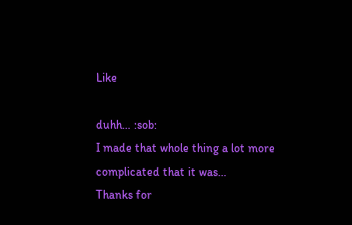Like

duhh… :sob:
I made that whole thing a lot more complicated that it was…
Thanks for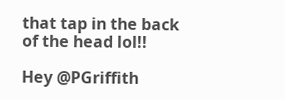that tap in the back of the head lol!!

Hey @PGriffith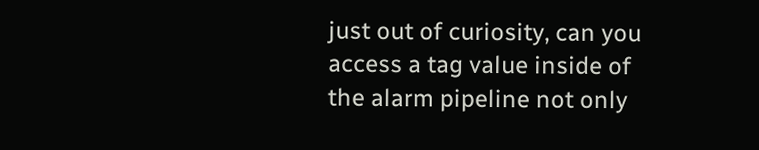just out of curiosity, can you access a tag value inside of the alarm pipeline not only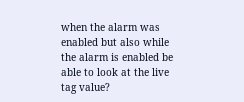when the alarm was enabled but also while the alarm is enabled be able to look at the live tag value?